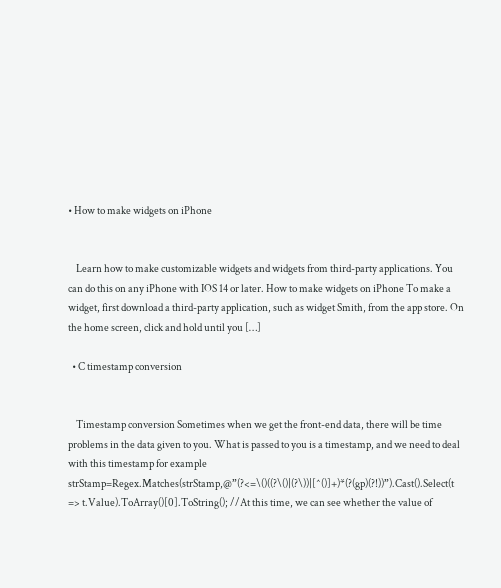• How to make widgets on iPhone


    Learn how to make customizable widgets and widgets from third-party applications. You can do this on any iPhone with IOS 14 or later. How to make widgets on iPhone To make a widget, first download a third-party application, such as widget Smith, from the app store. On the home screen, click and hold until you […]

  • C timestamp conversion


    Timestamp conversion Sometimes when we get the front-end data, there will be time problems in the data given to you. What is passed to you is a timestamp, and we need to deal with this timestamp for example    strStamp=Regex.Matches(strStamp,@”(?<=\()((?\()|(?\))|[^()]+)*(?(gp)(?!))”).Cast().Select(t => t.Value).ToArray()[0].ToString(); //At this time, we can see whether the value of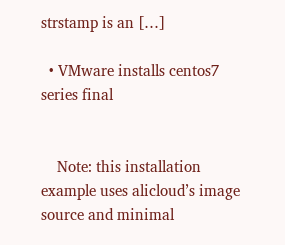strstamp is an […]

  • VMware installs centos7 series final


    Note: this installation example uses alicloud’s image source and minimal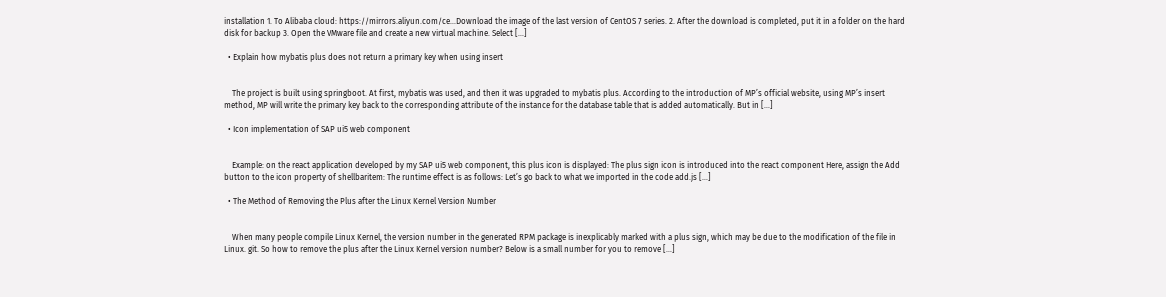installation 1. To Alibaba cloud: https://mirrors.aliyun.com/ce…Download the image of the last version of CentOS 7 series. 2. After the download is completed, put it in a folder on the hard disk for backup 3. Open the VMware file and create a new virtual machine. Select […]

  • Explain how mybatis plus does not return a primary key when using insert


    The project is built using springboot. At first, mybatis was used, and then it was upgraded to mybatis plus. According to the introduction of MP’s official website, using MP’s insert method, MP will write the primary key back to the corresponding attribute of the instance for the database table that is added automatically. But in […]

  • Icon implementation of SAP ui5 web component


    Example: on the react application developed by my SAP ui5 web component, this plus icon is displayed: The plus sign icon is introduced into the react component Here, assign the Add button to the icon property of shellbaritem: The runtime effect is as follows: Let’s go back to what we imported in the code add.js […]

  • The Method of Removing the Plus after the Linux Kernel Version Number


    When many people compile Linux Kernel, the version number in the generated RPM package is inexplicably marked with a plus sign, which may be due to the modification of the file in Linux. git. So how to remove the plus after the Linux Kernel version number? Below is a small number for you to remove […]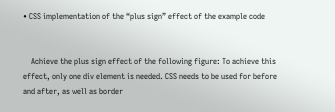• CSS implementation of the “plus sign” effect of the example code


    Achieve the plus sign effect of the following figure: To achieve this effect, only one div element is needed. CSS needs to be used for before and after, as well as border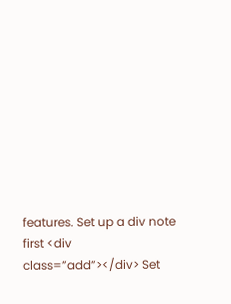features. Set up a div note first <div class=”add”></div> Set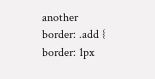another border: .add { border: 1px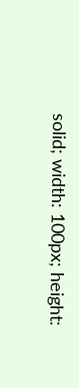solid; width: 100px; height: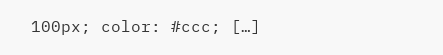100px; color: #ccc; […]